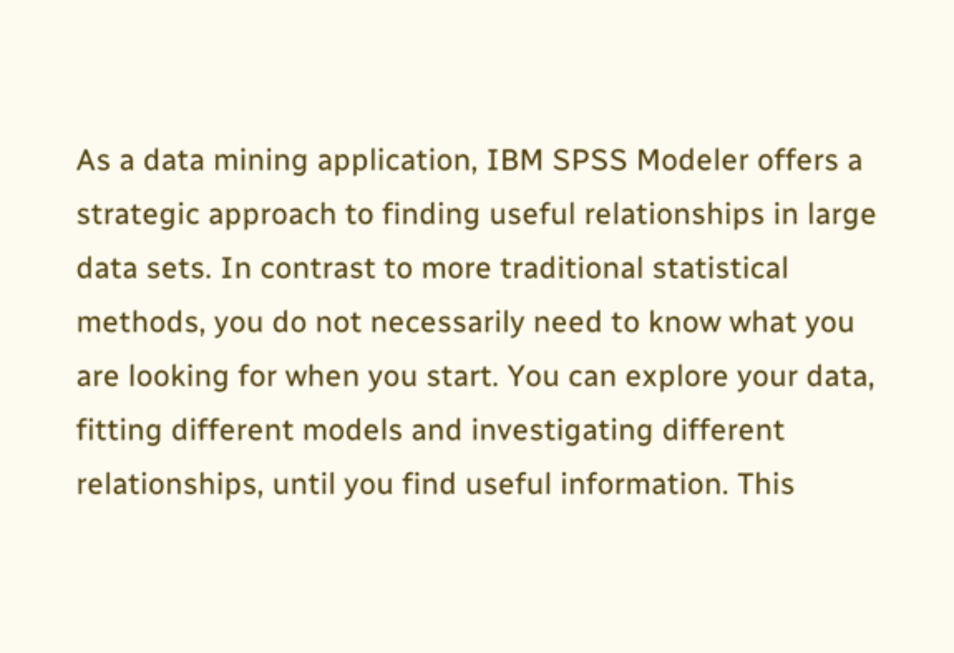As a data mining application, IBM SPSS Modeler offers a strategic approach to finding useful relationships in large data sets. In contrast to more traditional statistical methods, you do not necessarily need to know what you are looking for when you start. You can explore your data, fitting different models and investigating different relationships, until you find useful information. This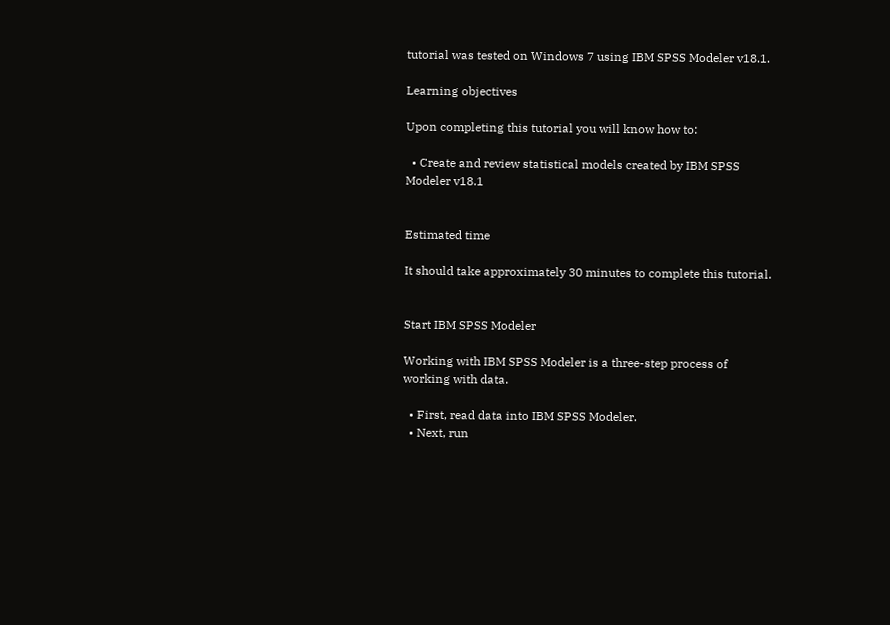tutorial was tested on Windows 7 using IBM SPSS Modeler v18.1.

Learning objectives

Upon completing this tutorial you will know how to:

  • Create and review statistical models created by IBM SPSS Modeler v18.1


Estimated time

It should take approximately 30 minutes to complete this tutorial.


Start IBM SPSS Modeler

Working with IBM SPSS Modeler is a three-step process of working with data.

  • First, read data into IBM SPSS Modeler.
  • Next, run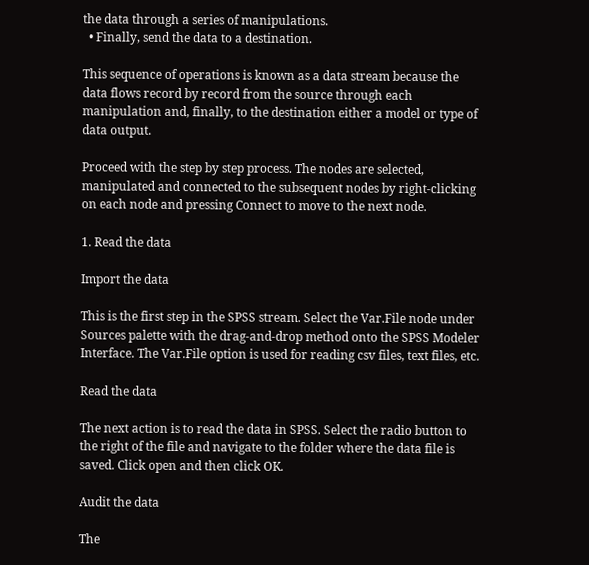the data through a series of manipulations.
  • Finally, send the data to a destination.

This sequence of operations is known as a data stream because the data flows record by record from the source through each manipulation and, finally, to the destination either a model or type of data output.

Proceed with the step by step process. The nodes are selected, manipulated and connected to the subsequent nodes by right-clicking on each node and pressing Connect to move to the next node.

1. Read the data

Import the data

This is the first step in the SPSS stream. Select the Var.File node under Sources palette with the drag-and-drop method onto the SPSS Modeler Interface. The Var.File option is used for reading csv files, text files, etc.

Read the data

The next action is to read the data in SPSS. Select the radio button to the right of the file and navigate to the folder where the data file is saved. Click open and then click OK.

Audit the data

The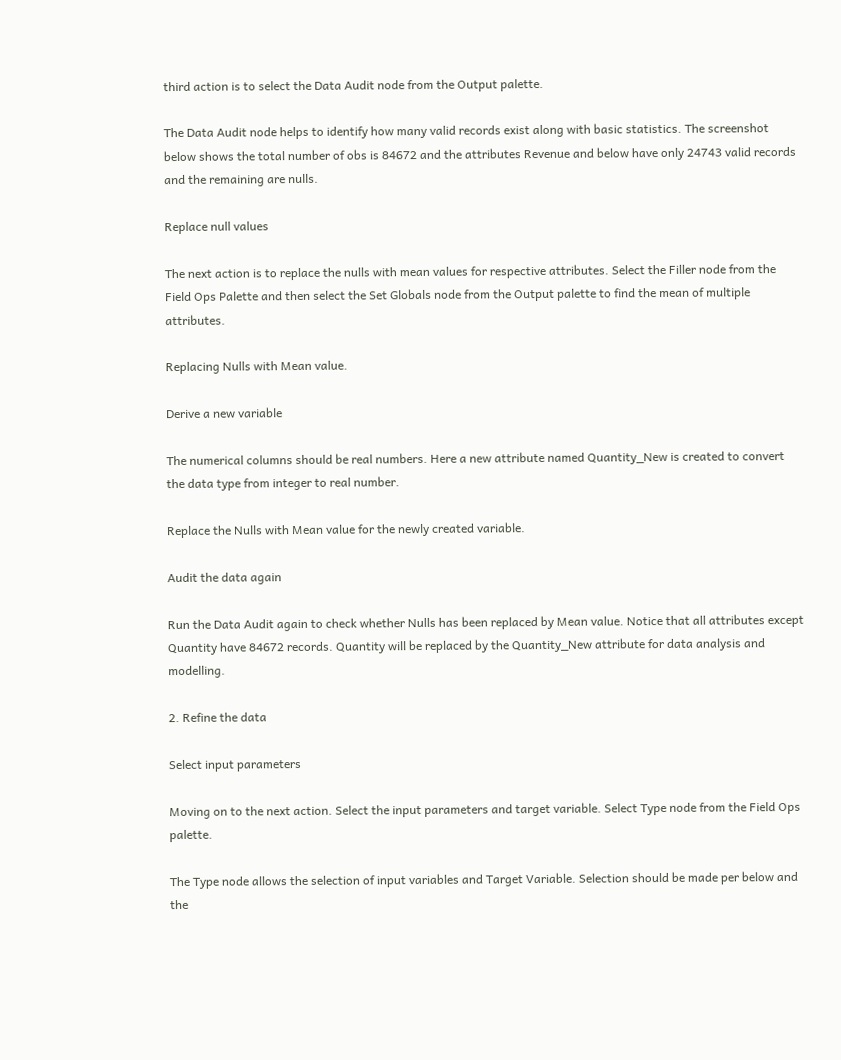third action is to select the Data Audit node from the Output palette.

The Data Audit node helps to identify how many valid records exist along with basic statistics. The screenshot below shows the total number of obs is 84672 and the attributes Revenue and below have only 24743 valid records and the remaining are nulls.

Replace null values

The next action is to replace the nulls with mean values for respective attributes. Select the Filler node from the Field Ops Palette and then select the Set Globals node from the Output palette to find the mean of multiple attributes.

Replacing Nulls with Mean value.

Derive a new variable

The numerical columns should be real numbers. Here a new attribute named Quantity_New is created to convert the data type from integer to real number.

Replace the Nulls with Mean value for the newly created variable.

Audit the data again

Run the Data Audit again to check whether Nulls has been replaced by Mean value. Notice that all attributes except Quantity have 84672 records. Quantity will be replaced by the Quantity_New attribute for data analysis and modelling.

2. Refine the data

Select input parameters

Moving on to the next action. Select the input parameters and target variable. Select Type node from the Field Ops palette.

The Type node allows the selection of input variables and Target Variable. Selection should be made per below and the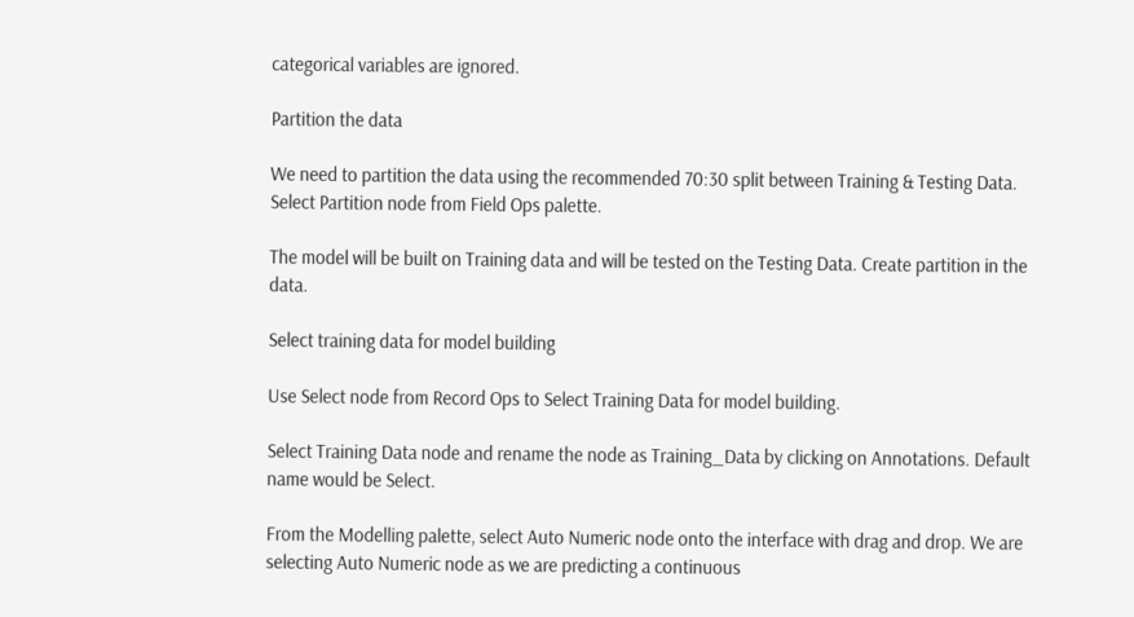categorical variables are ignored.

Partition the data

We need to partition the data using the recommended 70:30 split between Training & Testing Data. Select Partition node from Field Ops palette.

The model will be built on Training data and will be tested on the Testing Data. Create partition in the data.

Select training data for model building

Use Select node from Record Ops to Select Training Data for model building.

Select Training Data node and rename the node as Training_Data by clicking on Annotations. Default name would be Select.

From the Modelling palette, select Auto Numeric node onto the interface with drag and drop. We are selecting Auto Numeric node as we are predicting a continuous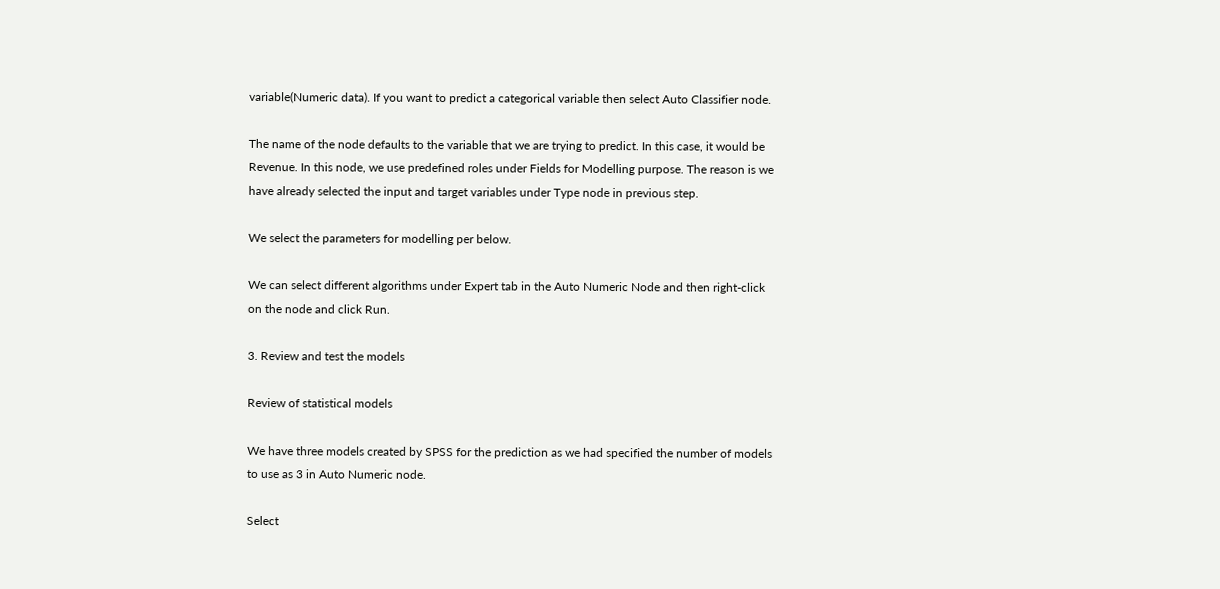variable(Numeric data). If you want to predict a categorical variable then select Auto Classifier node.

The name of the node defaults to the variable that we are trying to predict. In this case, it would be Revenue. In this node, we use predefined roles under Fields for Modelling purpose. The reason is we have already selected the input and target variables under Type node in previous step.

We select the parameters for modelling per below.

We can select different algorithms under Expert tab in the Auto Numeric Node and then right-click on the node and click Run.

3. Review and test the models

Review of statistical models

We have three models created by SPSS for the prediction as we had specified the number of models to use as 3 in Auto Numeric node.

Select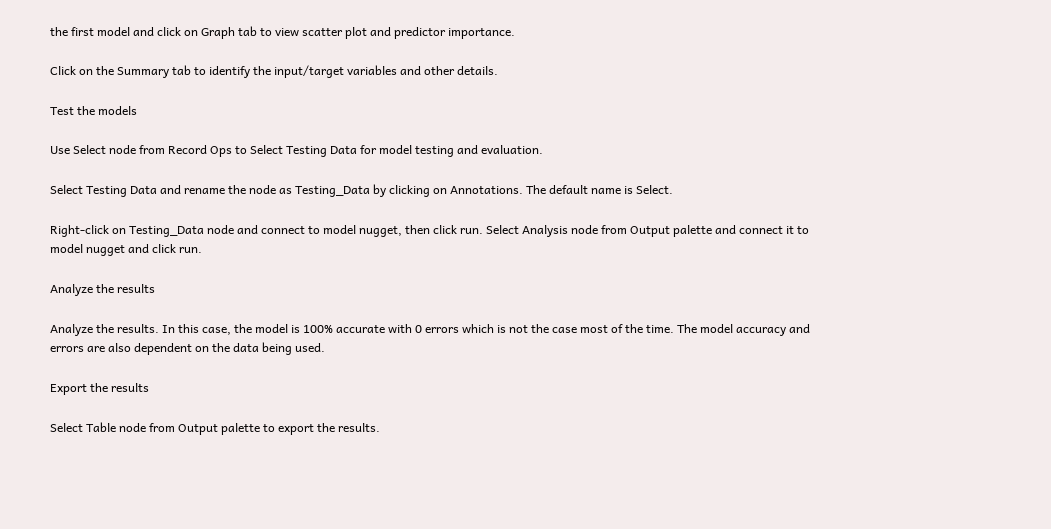the first model and click on Graph tab to view scatter plot and predictor importance.

Click on the Summary tab to identify the input/target variables and other details.

Test the models

Use Select node from Record Ops to Select Testing Data for model testing and evaluation.

Select Testing Data and rename the node as Testing_Data by clicking on Annotations. The default name is Select.

Right-click on Testing_Data node and connect to model nugget, then click run. Select Analysis node from Output palette and connect it to model nugget and click run.

Analyze the results

Analyze the results. In this case, the model is 100% accurate with 0 errors which is not the case most of the time. The model accuracy and errors are also dependent on the data being used.

Export the results

Select Table node from Output palette to export the results.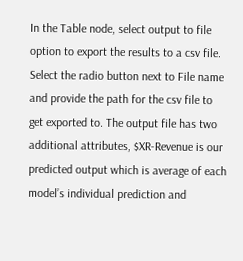In the Table node, select output to file option to export the results to a csv file. Select the radio button next to File name and provide the path for the csv file to get exported to. The output file has two additional attributes, $XR-Revenue is our predicted output which is average of each model’s individual prediction and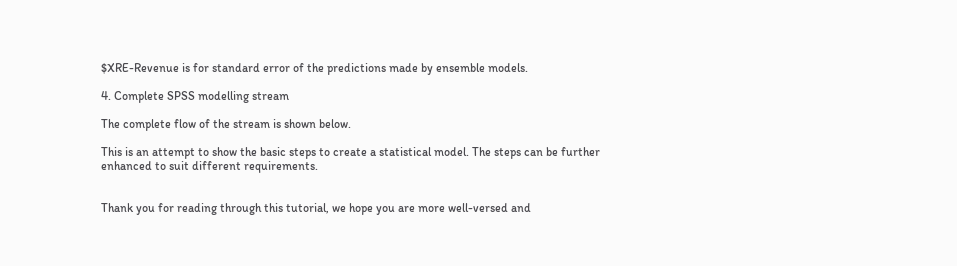$XRE-Revenue is for standard error of the predictions made by ensemble models.

4. Complete SPSS modelling stream

The complete flow of the stream is shown below.

This is an attempt to show the basic steps to create a statistical model. The steps can be further enhanced to suit different requirements.


Thank you for reading through this tutorial, we hope you are more well-versed and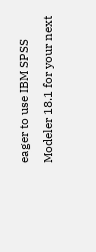eager to use IBM SPSS Modeler 18.1 for your next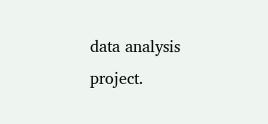data analysis project.